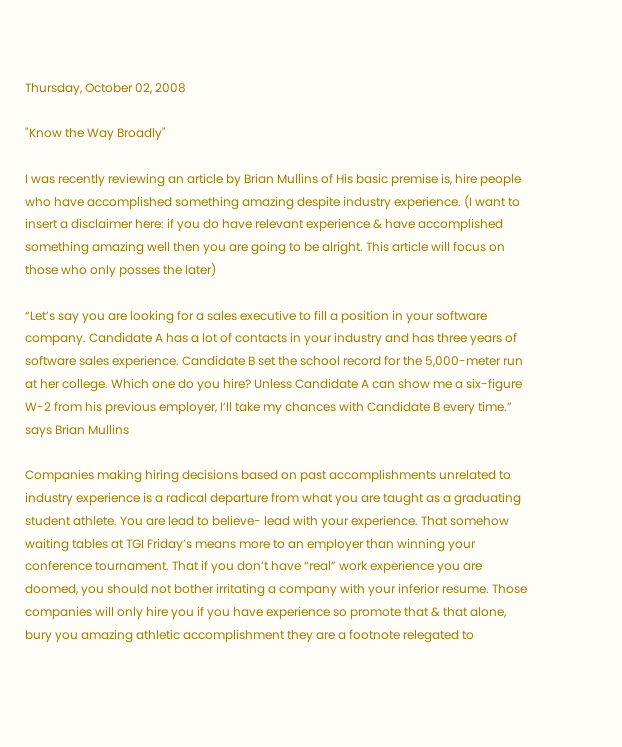Thursday, October 02, 2008

"Know the Way Broadly"

I was recently reviewing an article by Brian Mullins of His basic premise is, hire people who have accomplished something amazing despite industry experience. (I want to insert a disclaimer here: if you do have relevant experience & have accomplished something amazing well then you are going to be alright. This article will focus on those who only posses the later)

“Let’s say you are looking for a sales executive to fill a position in your software company. Candidate A has a lot of contacts in your industry and has three years of software sales experience. Candidate B set the school record for the 5,000-meter run at her college. Which one do you hire? Unless Candidate A can show me a six-figure W-2 from his previous employer, I’ll take my chances with Candidate B every time.” says Brian Mullins

Companies making hiring decisions based on past accomplishments unrelated to industry experience is a radical departure from what you are taught as a graduating student athlete. You are lead to believe- lead with your experience. That somehow waiting tables at TGI Friday’s means more to an employer than winning your conference tournament. That if you don’t have “real” work experience you are doomed, you should not bother irritating a company with your inferior resume. Those companies will only hire you if you have experience so promote that & that alone, bury you amazing athletic accomplishment they are a footnote relegated to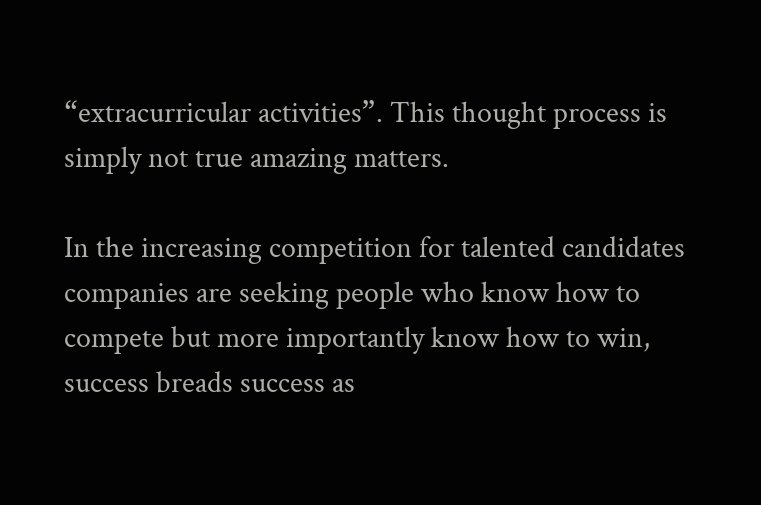“extracurricular activities”. This thought process is simply not true amazing matters.

In the increasing competition for talented candidates companies are seeking people who know how to compete but more importantly know how to win, success breads success as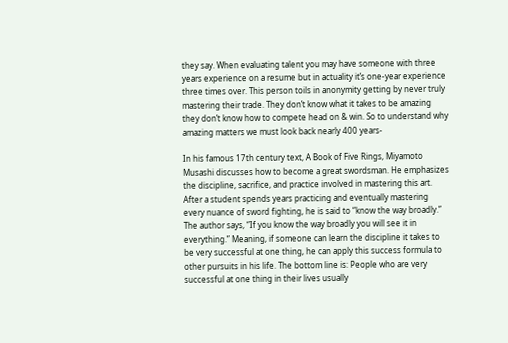they say. When evaluating talent you may have someone with three years experience on a resume but in actuality it’s one-year experience three times over. This person toils in anonymity getting by never truly mastering their trade. They don’t know what it takes to be amazing they don’t know how to compete head on & win. So to understand why amazing matters we must look back nearly 400 years-

In his famous 17th century text, A Book of Five Rings, Miyamoto Musashi discusses how to become a great swordsman. He emphasizes the discipline, sacrifice, and practice involved in mastering this art. After a student spends years practicing and eventually mastering every nuance of sword fighting, he is said to “know the way broadly.” The author says, “If you know the way broadly you will see it in everything.” Meaning, if someone can learn the discipline it takes to be very successful at one thing, he can apply this success formula to other pursuits in his life. The bottom line is: People who are very successful at one thing in their lives usually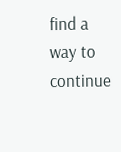find a way to continue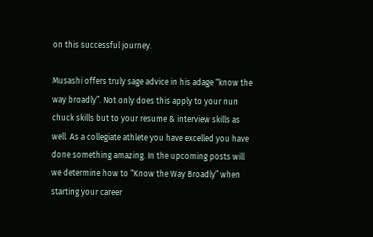on this successful journey.

Musashi offers truly sage advice in his adage “know the way broadly”. Not only does this apply to your nun chuck skills but to your resume & interview skills as well. As a collegiate athlete you have excelled you have done something amazing. In the upcoming posts will we determine how to “Know the Way Broadly” when starting your career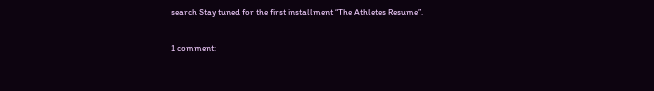search Stay tuned for the first installment “The Athletes Resume”.

1 comment: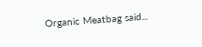Organic Meatbag said...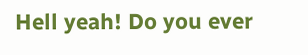Hell yeah! Do you ever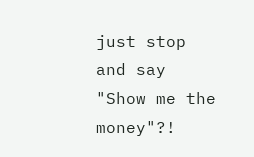just stop and say "Show me the money"?!